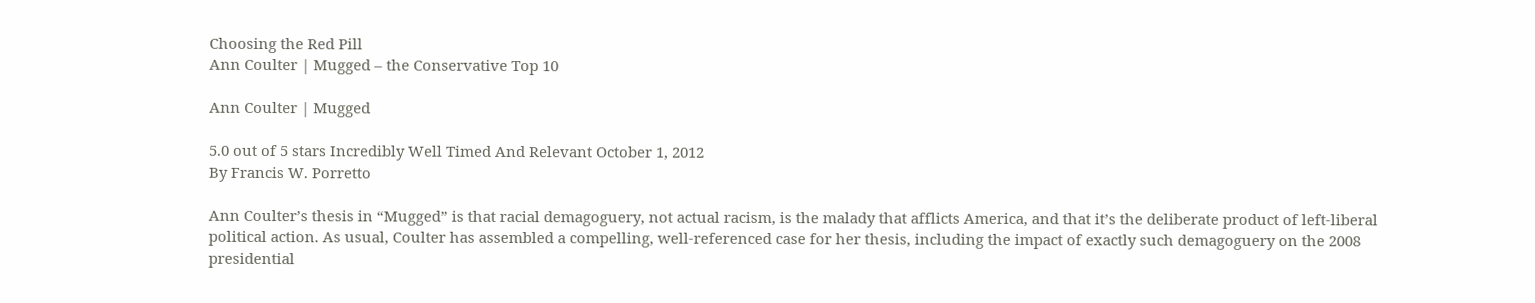Choosing the Red Pill
Ann Coulter | Mugged – the Conservative Top 10

Ann Coulter | Mugged

5.0 out of 5 stars Incredibly Well Timed And Relevant October 1, 2012
By Francis W. Porretto

Ann Coulter’s thesis in “Mugged” is that racial demagoguery, not actual racism, is the malady that afflicts America, and that it’s the deliberate product of left-liberal political action. As usual, Coulter has assembled a compelling, well-referenced case for her thesis, including the impact of exactly such demagoguery on the 2008 presidential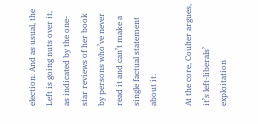election. And as usual, the Left is going nuts over it, as indicated by the one-star reviews of her book by persons who’ve never read it and can’t make a single factual statement about it.

At the core, Coulter argues, it’s left-liberals’ exploitation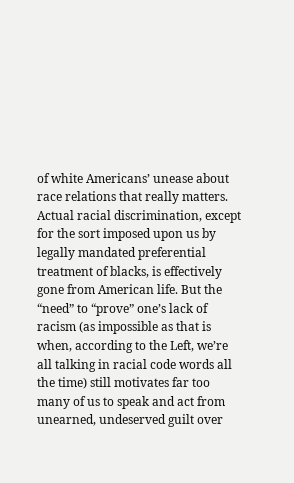of white Americans’ unease about race relations that really matters. Actual racial discrimination, except for the sort imposed upon us by legally mandated preferential treatment of blacks, is effectively gone from American life. But the “need” to “prove” one’s lack of racism (as impossible as that is when, according to the Left, we’re all talking in racial code words all the time) still motivates far too many of us to speak and act from unearned, undeserved guilt over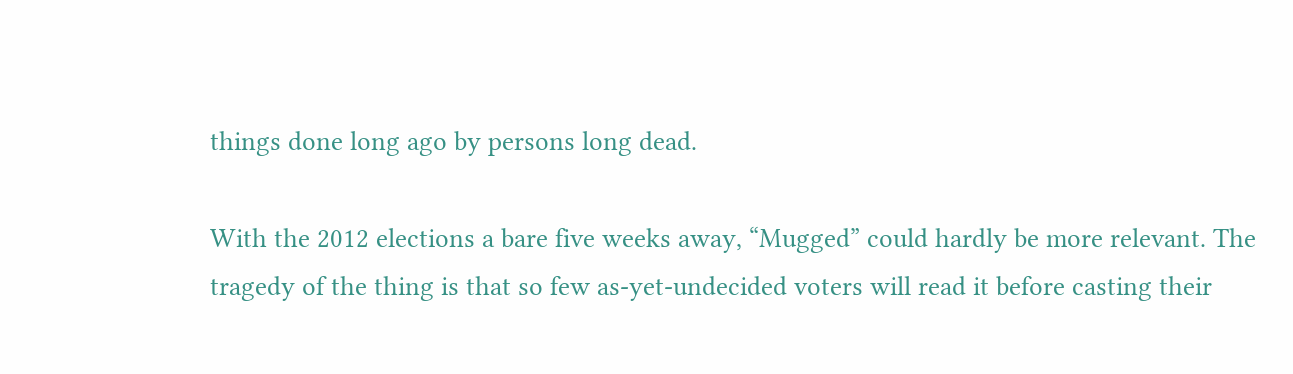things done long ago by persons long dead.

With the 2012 elections a bare five weeks away, “Mugged” could hardly be more relevant. The tragedy of the thing is that so few as-yet-undecided voters will read it before casting their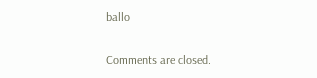ballo

Comments are closed.